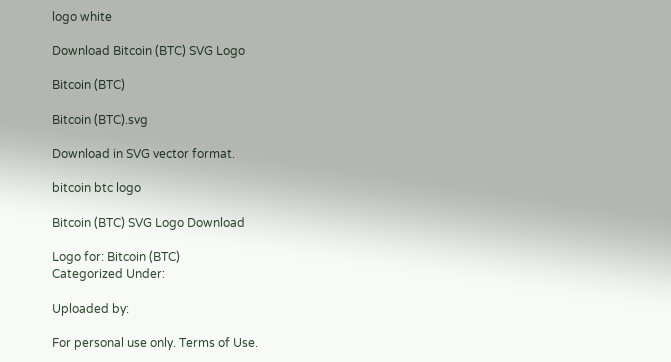logo white

Download Bitcoin (BTC) SVG Logo

Bitcoin (BTC)

Bitcoin (BTC).svg

Download in SVG vector format.

bitcoin btc logo

Bitcoin (BTC) SVG Logo Download

Logo for: Bitcoin (BTC)
Categorized Under:

Uploaded by:

For personal use only. Terms of Use.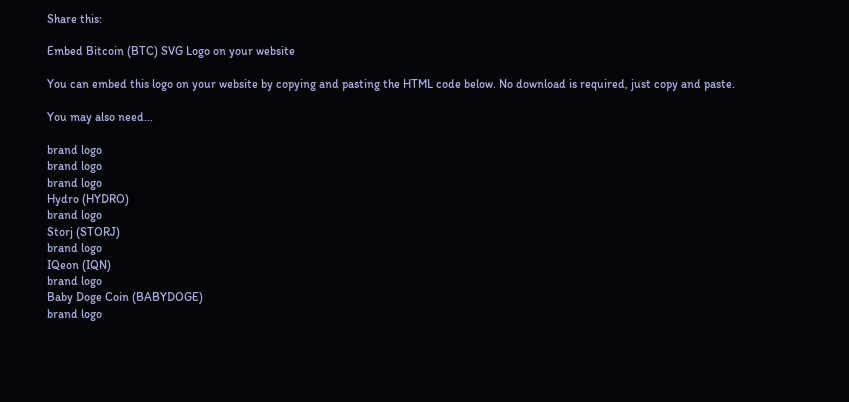Share this:

Embed Bitcoin (BTC) SVG Logo on your website

You can embed this logo on your website by copying and pasting the HTML code below. No download is required, just copy and paste.

You may also need...

brand logo
brand logo
brand logo
Hydro (HYDRO)
brand logo
Storj (STORJ)
brand logo
IQeon (IQN)
brand logo
Baby Doge Coin (BABYDOGE)
brand logo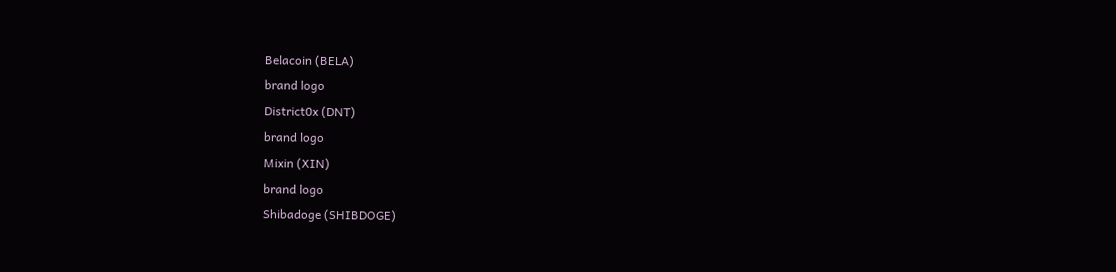Belacoin (BELA)
brand logo
District0x (DNT)
brand logo
Mixin (XIN)
brand logo
Shibadoge (SHIBDOGE)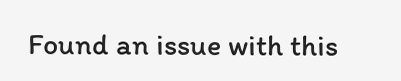Found an issue with this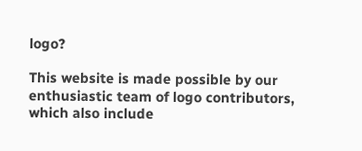logo?

This website is made possible by our enthusiastic team of logo contributors, which also include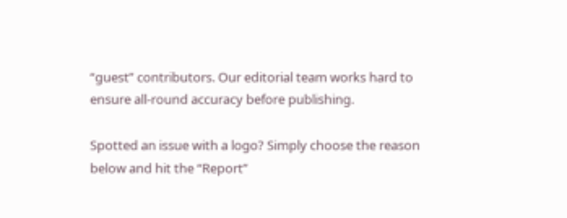“guest” contributors. Our editorial team works hard to ensure all-round accuracy before publishing.

Spotted an issue with a logo? Simply choose the reason below and hit the “Report”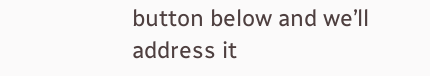button below and we’ll address it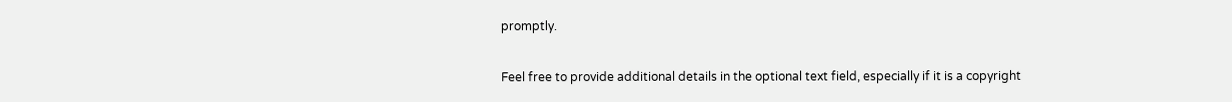promptly.

Feel free to provide additional details in the optional text field, especially if it is a copyright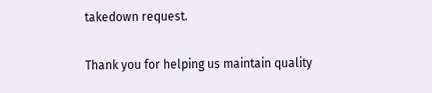takedown request.

Thank you for helping us maintain quality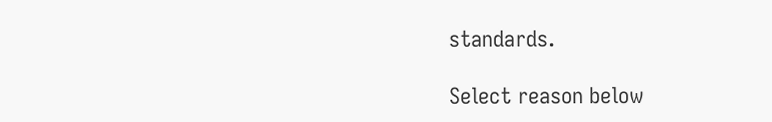standards.

Select reason below